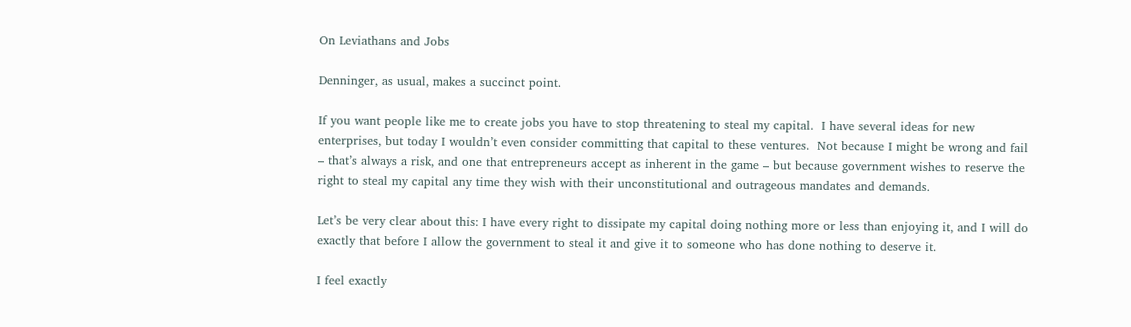On Leviathans and Jobs

Denninger, as usual, makes a succinct point.

If you want people like me to create jobs you have to stop threatening to steal my capital.  I have several ideas for new enterprises, but today I wouldn’t even consider committing that capital to these ventures.  Not because I might be wrong and fail – that’s always a risk, and one that entrepreneurs accept as inherent in the game – but because government wishes to reserve the right to steal my capital any time they wish with their unconstitutional and outrageous mandates and demands.

Let’s be very clear about this: I have every right to dissipate my capital doing nothing more or less than enjoying it, and I will do exactly that before I allow the government to steal it and give it to someone who has done nothing to deserve it.

I feel exactly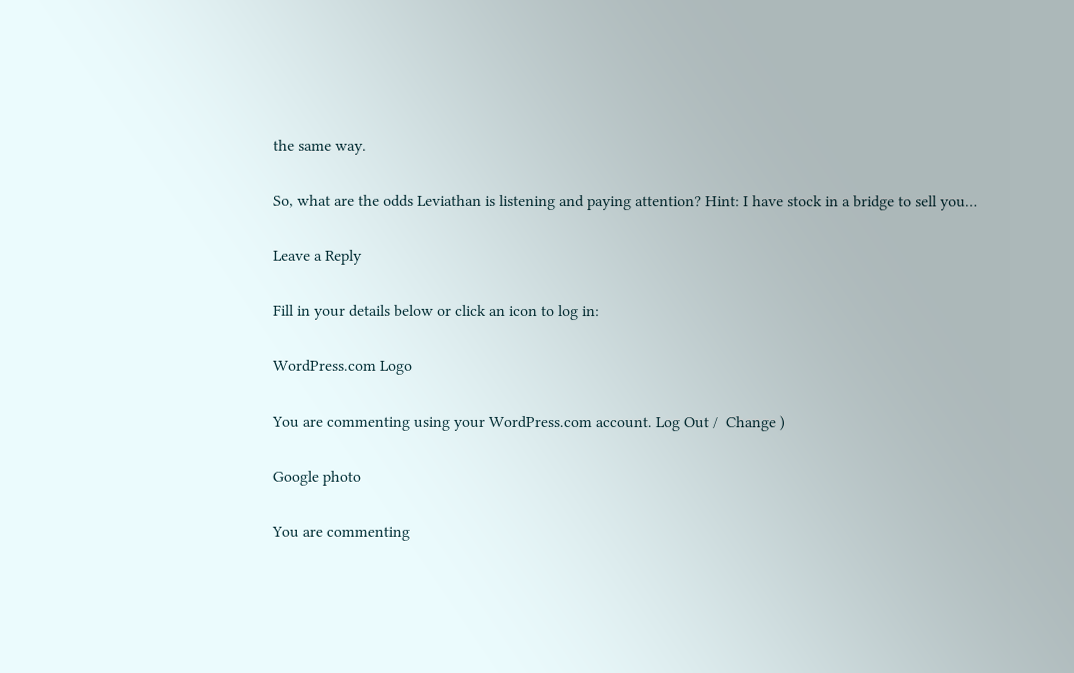the same way.

So, what are the odds Leviathan is listening and paying attention? Hint: I have stock in a bridge to sell you…

Leave a Reply

Fill in your details below or click an icon to log in:

WordPress.com Logo

You are commenting using your WordPress.com account. Log Out /  Change )

Google photo

You are commenting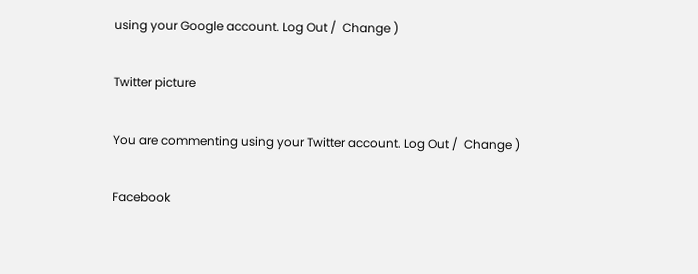using your Google account. Log Out /  Change )

Twitter picture

You are commenting using your Twitter account. Log Out /  Change )

Facebook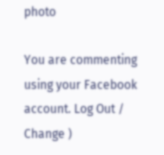photo

You are commenting using your Facebook account. Log Out /  Change )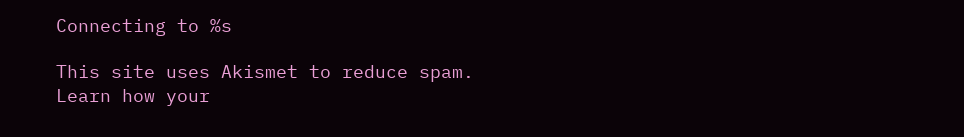Connecting to %s

This site uses Akismet to reduce spam. Learn how your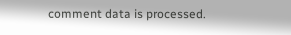comment data is processed.